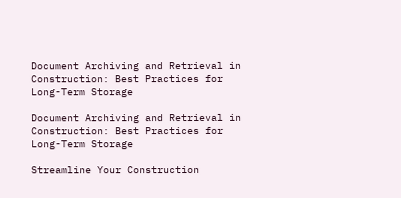Document Archiving and Retrieval in Construction: Best Practices for Long-Term Storage

Document Archiving and Retrieval in Construction: Best Practices for Long-Term Storage

Streamline Your Construction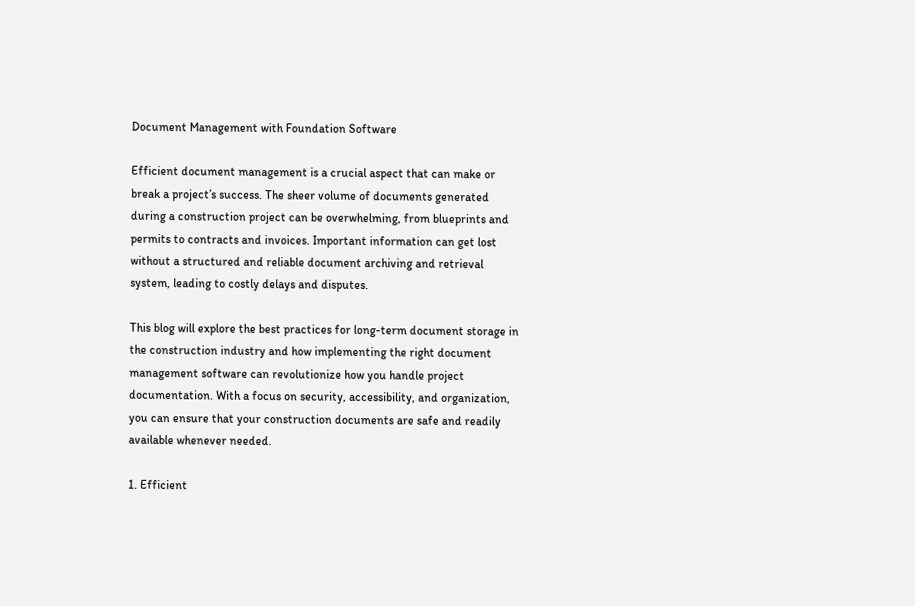Document Management with Foundation Software

Efficient document management is a crucial aspect that can make or break a project’s success. The sheer volume of documents generated during a construction project can be overwhelming, from blueprints and permits to contracts and invoices. Important information can get lost without a structured and reliable document archiving and retrieval system, leading to costly delays and disputes.

This blog will explore the best practices for long-term document storage in the construction industry and how implementing the right document management software can revolutionize how you handle project documentation. With a focus on security, accessibility, and organization, you can ensure that your construction documents are safe and readily available whenever needed.

1. Efficient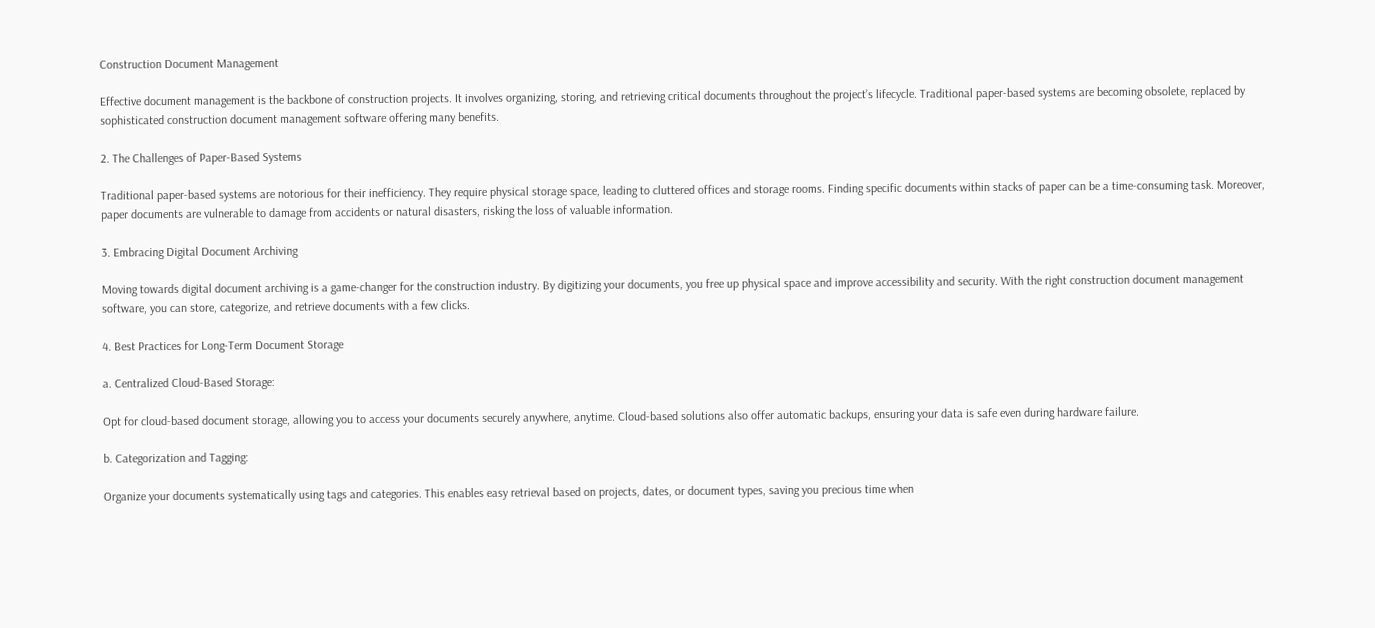Construction Document Management

Effective document management is the backbone of construction projects. It involves organizing, storing, and retrieving critical documents throughout the project’s lifecycle. Traditional paper-based systems are becoming obsolete, replaced by sophisticated construction document management software offering many benefits.

2. The Challenges of Paper-Based Systems

Traditional paper-based systems are notorious for their inefficiency. They require physical storage space, leading to cluttered offices and storage rooms. Finding specific documents within stacks of paper can be a time-consuming task. Moreover, paper documents are vulnerable to damage from accidents or natural disasters, risking the loss of valuable information.

3. Embracing Digital Document Archiving

Moving towards digital document archiving is a game-changer for the construction industry. By digitizing your documents, you free up physical space and improve accessibility and security. With the right construction document management software, you can store, categorize, and retrieve documents with a few clicks.

4. Best Practices for Long-Term Document Storage

a. Centralized Cloud-Based Storage:

Opt for cloud-based document storage, allowing you to access your documents securely anywhere, anytime. Cloud-based solutions also offer automatic backups, ensuring your data is safe even during hardware failure.

b. Categorization and Tagging:

Organize your documents systematically using tags and categories. This enables easy retrieval based on projects, dates, or document types, saving you precious time when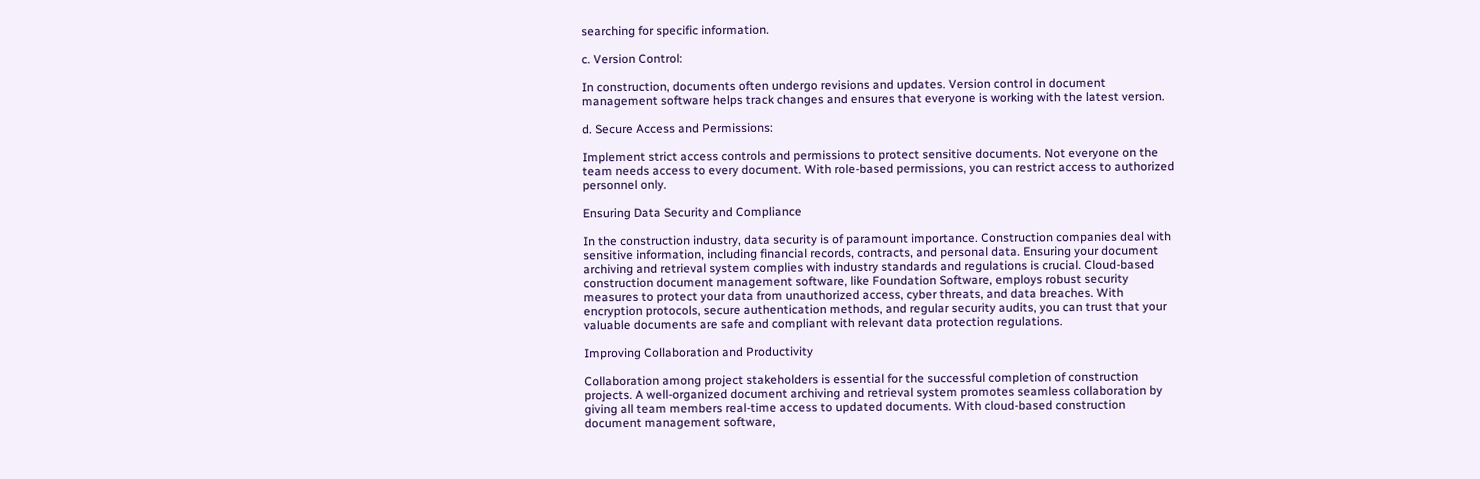searching for specific information.

c. Version Control:

In construction, documents often undergo revisions and updates. Version control in document management software helps track changes and ensures that everyone is working with the latest version.

d. Secure Access and Permissions:

Implement strict access controls and permissions to protect sensitive documents. Not everyone on the team needs access to every document. With role-based permissions, you can restrict access to authorized personnel only.

Ensuring Data Security and Compliance

In the construction industry, data security is of paramount importance. Construction companies deal with sensitive information, including financial records, contracts, and personal data. Ensuring your document archiving and retrieval system complies with industry standards and regulations is crucial. Cloud-based construction document management software, like Foundation Software, employs robust security measures to protect your data from unauthorized access, cyber threats, and data breaches. With encryption protocols, secure authentication methods, and regular security audits, you can trust that your valuable documents are safe and compliant with relevant data protection regulations.

Improving Collaboration and Productivity

Collaboration among project stakeholders is essential for the successful completion of construction projects. A well-organized document archiving and retrieval system promotes seamless collaboration by giving all team members real-time access to updated documents. With cloud-based construction document management software,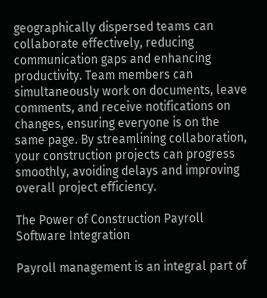geographically dispersed teams can collaborate effectively, reducing communication gaps and enhancing productivity. Team members can simultaneously work on documents, leave comments, and receive notifications on changes, ensuring everyone is on the same page. By streamlining collaboration, your construction projects can progress smoothly, avoiding delays and improving overall project efficiency.

The Power of Construction Payroll Software Integration

Payroll management is an integral part of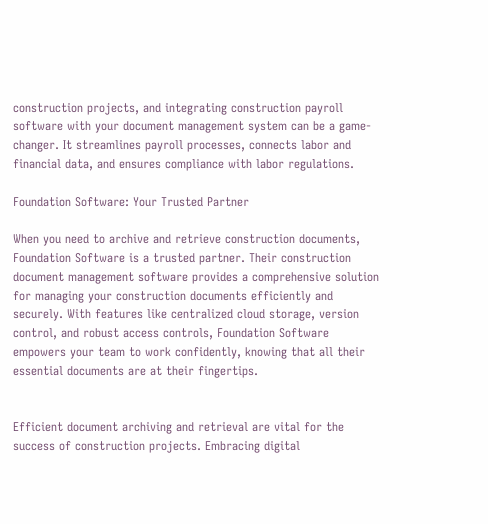construction projects, and integrating construction payroll software with your document management system can be a game-changer. It streamlines payroll processes, connects labor and financial data, and ensures compliance with labor regulations.

Foundation Software: Your Trusted Partner

When you need to archive and retrieve construction documents, Foundation Software is a trusted partner. Their construction document management software provides a comprehensive solution for managing your construction documents efficiently and securely. With features like centralized cloud storage, version control, and robust access controls, Foundation Software empowers your team to work confidently, knowing that all their essential documents are at their fingertips.


Efficient document archiving and retrieval are vital for the success of construction projects. Embracing digital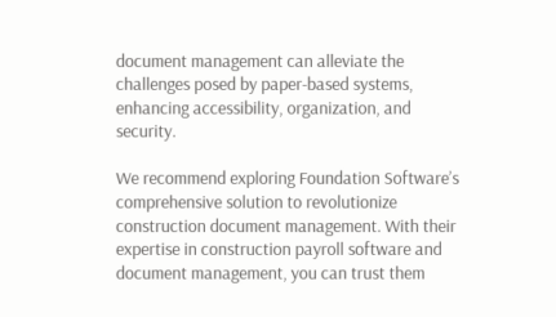document management can alleviate the challenges posed by paper-based systems, enhancing accessibility, organization, and security.

We recommend exploring Foundation Software’s comprehensive solution to revolutionize construction document management. With their expertise in construction payroll software and document management, you can trust them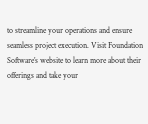to streamline your operations and ensure seamless project execution. Visit Foundation Software’s website to learn more about their offerings and take your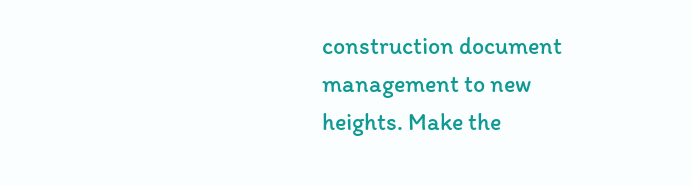construction document management to new heights. Make the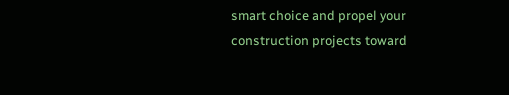smart choice and propel your construction projects toward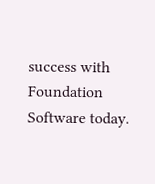success with Foundation Software today.